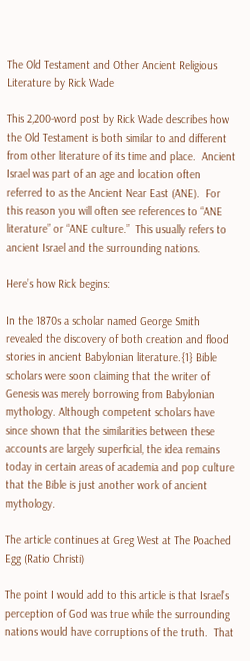The Old Testament and Other Ancient Religious Literature by Rick Wade

This 2,200-word post by Rick Wade describes how the Old Testament is both similar to and different from other literature of its time and place.  Ancient Israel was part of an age and location often referred to as the Ancient Near East (ANE).  For this reason you will often see references to “ANE literature” or “ANE culture.”  This usually refers to ancient Israel and the surrounding nations.

Here’s how Rick begins:

In the 1870s a scholar named George Smith revealed the discovery of both creation and flood stories in ancient Babylonian literature.{1} Bible scholars were soon claiming that the writer of Genesis was merely borrowing from Babylonian mythology. Although competent scholars have since shown that the similarities between these accounts are largely superficial, the idea remains today in certain areas of academia and pop culture that the Bible is just another work of ancient mythology.

The article continues at Greg West at The Poached Egg (Ratio Christi)

The point I would add to this article is that Israel’s perception of God was true while the surrounding nations would have corruptions of the truth.  That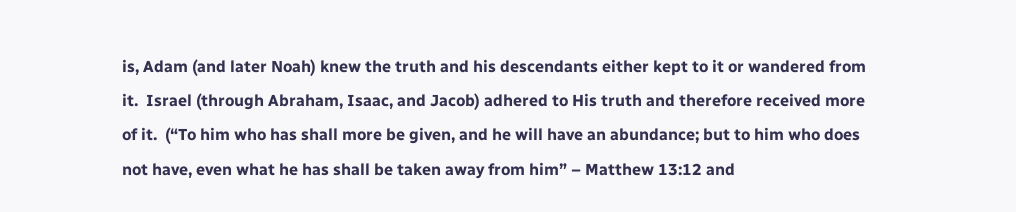is, Adam (and later Noah) knew the truth and his descendants either kept to it or wandered from it.  Israel (through Abraham, Isaac, and Jacob) adhered to His truth and therefore received more of it.  (“To him who has shall more be given, and he will have an abundance; but to him who does not have, even what he has shall be taken away from him” – Matthew 13:12 and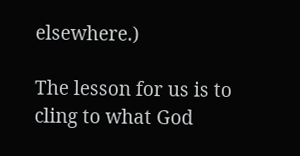elsewhere.)

The lesson for us is to cling to what God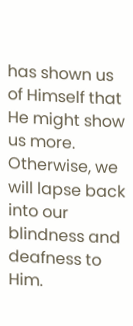has shown us of Himself that He might show us more.  Otherwise, we will lapse back into our blindness and deafness to Him.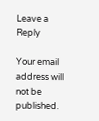Leave a Reply

Your email address will not be published.